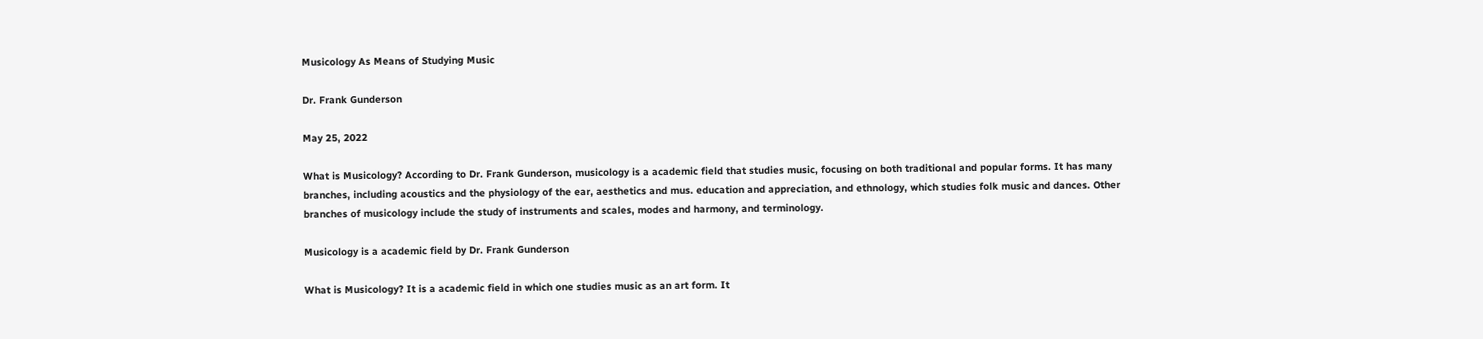Musicology As Means of Studying Music

Dr. Frank Gunderson

May 25, 2022

What is Musicology? According to Dr. Frank Gunderson, musicology is a academic field that studies music, focusing on both traditional and popular forms. It has many branches, including acoustics and the physiology of the ear, aesthetics and mus. education and appreciation, and ethnology, which studies folk music and dances. Other branches of musicology include the study of instruments and scales, modes and harmony, and terminology.

Musicology is a academic field by Dr. Frank Gunderson

What is Musicology? It is a academic field in which one studies music as an art form. It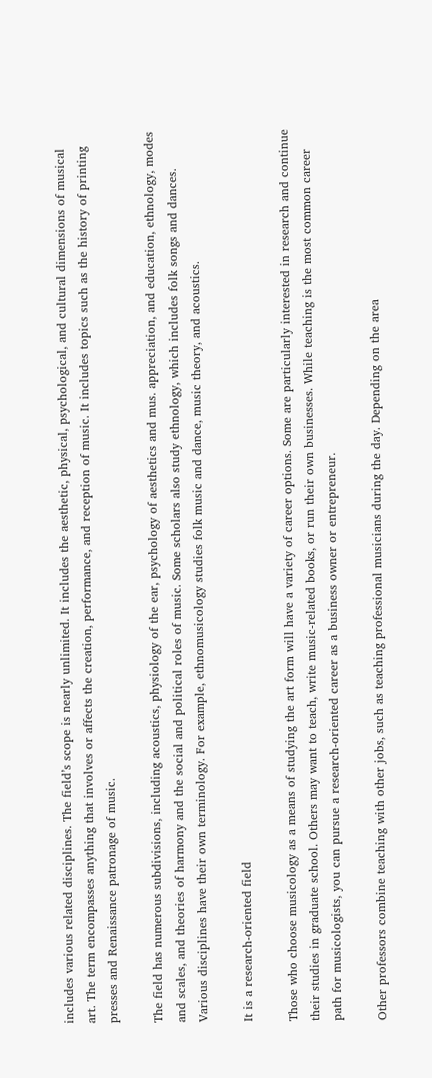includes various related disciplines. The field’s scope is nearly unlimited. It includes the aesthetic, physical, psychological, and cultural dimensions of musical art. The term encompasses anything that involves or affects the creation, performance, and reception of music. It includes topics such as the history of printing presses and Renaissance patronage of music.

The field has numerous subdivisions, including acoustics, physiology of the ear, psychology of aesthetics and mus. appreciation, and education, ethnology, modes and scales, and theories of harmony and the social and political roles of music. Some scholars also study ethnology, which includes folk songs and dances. Various disciplines have their own terminology. For example, ethnomusicology studies folk music and dance, music theory, and acoustics.

It is a research-oriented field

Those who choose musicology as a means of studying the art form will have a variety of career options. Some are particularly interested in research and continue their studies in graduate school. Others may want to teach, write music-related books, or run their own businesses. While teaching is the most common career path for musicologists, you can pursue a research-oriented career as a business owner or entrepreneur.

Other professors combine teaching with other jobs, such as teaching professional musicians during the day. Depending on the area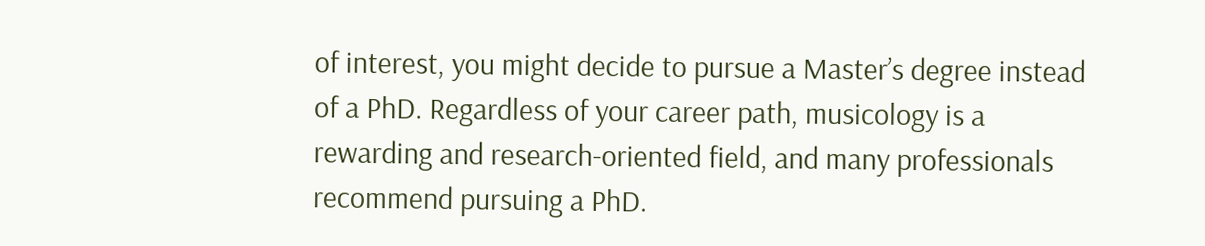of interest, you might decide to pursue a Master’s degree instead of a PhD. Regardless of your career path, musicology is a rewarding and research-oriented field, and many professionals recommend pursuing a PhD.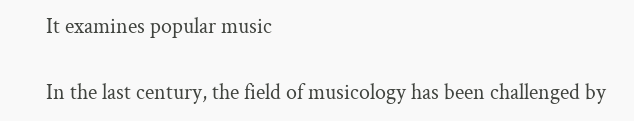It examines popular music

In the last century, the field of musicology has been challenged by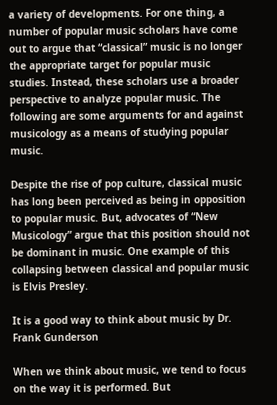a variety of developments. For one thing, a number of popular music scholars have come out to argue that “classical” music is no longer the appropriate target for popular music studies. Instead, these scholars use a broader perspective to analyze popular music. The following are some arguments for and against musicology as a means of studying popular music.

Despite the rise of pop culture, classical music has long been perceived as being in opposition to popular music. But, advocates of “New Musicology” argue that this position should not be dominant in music. One example of this collapsing between classical and popular music is Elvis Presley.

It is a good way to think about music by Dr. Frank Gunderson

When we think about music, we tend to focus on the way it is performed. But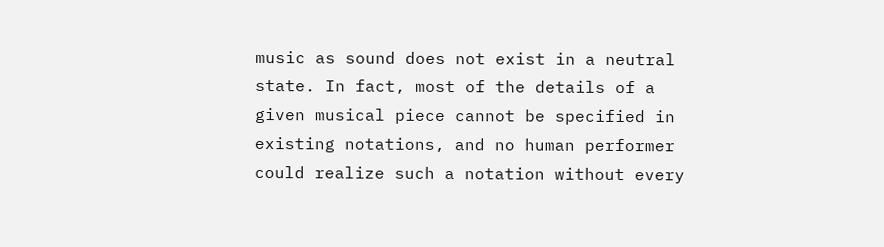music as sound does not exist in a neutral state. In fact, most of the details of a given musical piece cannot be specified in existing notations, and no human performer could realize such a notation without every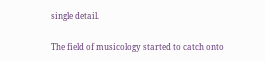single detail.

The field of musicology started to catch onto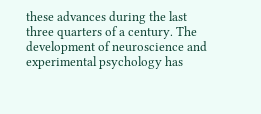these advances during the last three quarters of a century. The development of neuroscience and experimental psychology has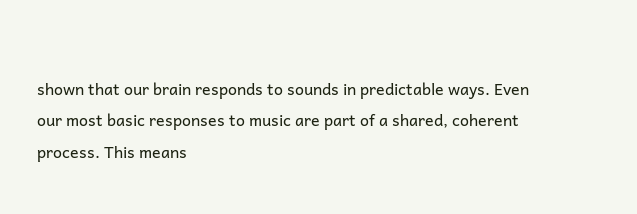shown that our brain responds to sounds in predictable ways. Even our most basic responses to music are part of a shared, coherent process. This means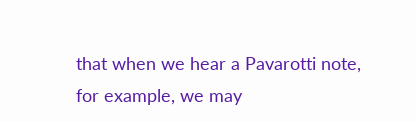that when we hear a Pavarotti note, for example, we may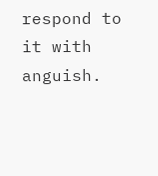respond to it with anguish.